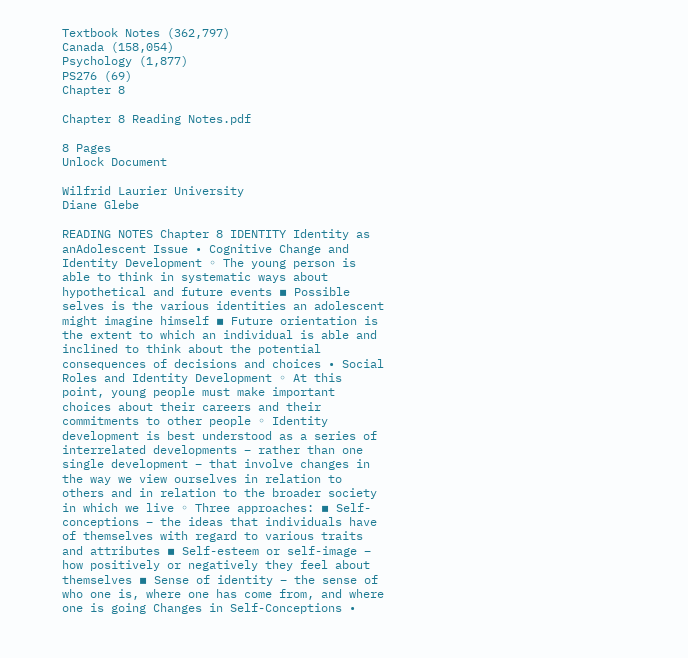Textbook Notes (362,797)
Canada (158,054)
Psychology (1,877)
PS276 (69)
Chapter 8

Chapter 8 Reading Notes.pdf

8 Pages
Unlock Document

Wilfrid Laurier University
Diane Glebe

READING NOTES Chapter 8 IDENTITY Identity as anAdolescent Issue • Cognitive Change and Identity Development ◦ The young person is able to think in systematic ways about hypothetical and future events ▪ Possible selves is the various identities an adolescent might imagine himself ▪ Future orientation is the extent to which an individual is able and inclined to think about the potential consequences of decisions and choices • Social Roles and Identity Development ◦ At this point, young people must make important choices about their careers and their commitments to other people ◦ Identity development is best understood as a series of interrelated developments – rather than one single development – that involve changes in the way we view ourselves in relation to others and in relation to the broader society in which we live ◦ Three approaches: ▪ Self-conceptions – the ideas that individuals have of themselves with regard to various traits and attributes ▪ Self-esteem or self-image – how positively or negatively they feel about themselves ▪ Sense of identity – the sense of who one is, where one has come from, and where one is going Changes in Self-Conceptions •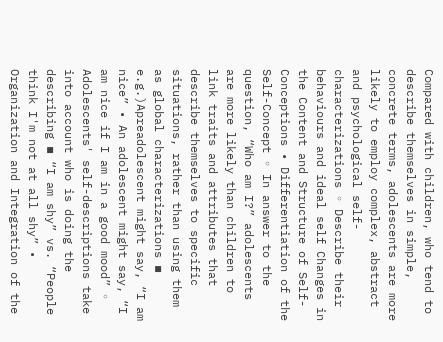Compared with children, who tend to describe themselves in simple, concrete terms, adolescents are more likely to employ complex, abstract and psychological self- characterizations ◦ Describe their behaviours and ideal self Changes in the Content and Structure of Self-Conceptions • Differentiation of the Self-Concept ◦ In answer to the question, “Who am I?” adolescents are more likely than children to link traits and attributes that describe themselves to specific situations, rather than using them as global characterizations ▪ e.g.)Apreadolescent might say, “I am nice” • An adolescent might say, “I am nice if I am in a good mood” ◦ Adolescents' self-descriptions take into account who is doing the describing ▪ “I am shy” vs. “People think I'm not at all shy” • Organization and Integration of the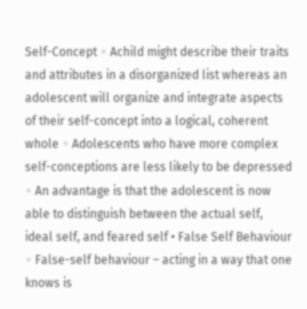Self-Concept ◦ Achild might describe their traits and attributes in a disorganized list whereas an adolescent will organize and integrate aspects of their self-concept into a logical, coherent whole ◦ Adolescents who have more complex self-conceptions are less likely to be depressed ◦ An advantage is that the adolescent is now able to distinguish between the actual self, ideal self, and feared self • False Self Behaviour ◦ False-self behaviour – acting in a way that one knows is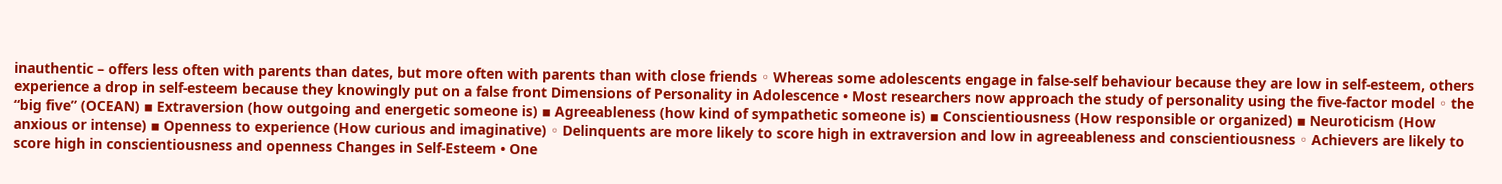inauthentic – offers less often with parents than dates, but more often with parents than with close friends ◦ Whereas some adolescents engage in false-self behaviour because they are low in self-esteem, others experience a drop in self-esteem because they knowingly put on a false front Dimensions of Personality in Adolescence • Most researchers now approach the study of personality using the five-factor model ◦ the “big five” (OCEAN) ▪ Extraversion (how outgoing and energetic someone is) ▪ Agreeableness (how kind of sympathetic someone is) ▪ Conscientiousness (How responsible or organized) ▪ Neuroticism (How anxious or intense) ▪ Openness to experience (How curious and imaginative) ◦ Delinquents are more likely to score high in extraversion and low in agreeableness and conscientiousness ◦ Achievers are likely to score high in conscientiousness and openness Changes in Self-Esteem • One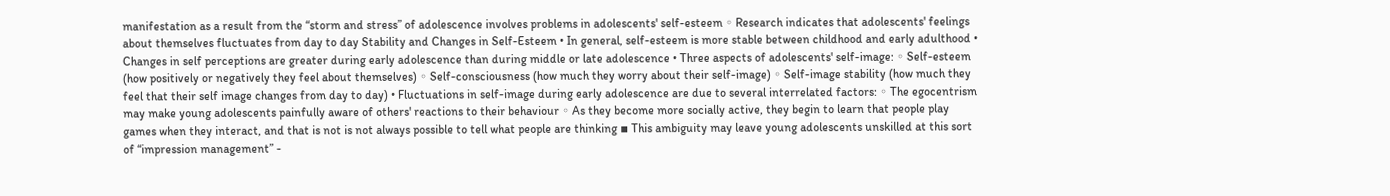manifestation as a result from the “storm and stress” of adolescence involves problems in adolescents' self-esteem ◦ Research indicates that adolescents' feelings about themselves fluctuates from day to day Stability and Changes in Self-Esteem • In general, self-esteem is more stable between childhood and early adulthood • Changes in self perceptions are greater during early adolescence than during middle or late adolescence • Three aspects of adolescents' self-image: ◦ Self-esteem (how positively or negatively they feel about themselves) ◦ Self-consciousness (how much they worry about their self-image) ◦ Self-image stability (how much they feel that their self image changes from day to day) • Fluctuations in self-image during early adolescence are due to several interrelated factors: ◦ The egocentrism may make young adolescents painfully aware of others' reactions to their behaviour ◦ As they become more socially active, they begin to learn that people play games when they interact, and that is not is not always possible to tell what people are thinking ▪ This ambiguity may leave young adolescents unskilled at this sort of “impression management” -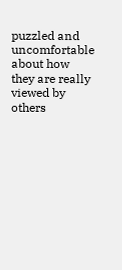puzzled and uncomfortable about how they are really viewed by others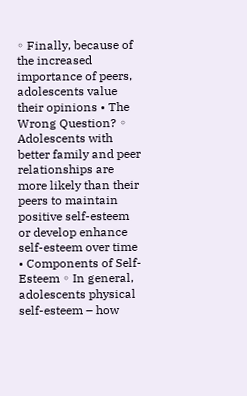◦ Finally, because of the increased importance of peers, adolescents value their opinions • The Wrong Question? ◦ Adolescents with better family and peer relationships are more likely than their peers to maintain positive self-esteem or develop enhance self-esteem over time • Components of Self-Esteem ◦ In general, adolescents physical self-esteem – how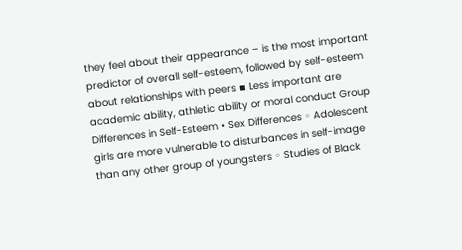they feel about their appearance – is the most important predictor of overall self-esteem, followed by self-esteem about relationships with peers ▪ Less important are academic ability, athletic ability or moral conduct Group Differences in Self-Esteem • Sex Differences ◦ Adolescent girls are more vulnerable to disturbances in self-image than any other group of youngsters ◦ Studies of Black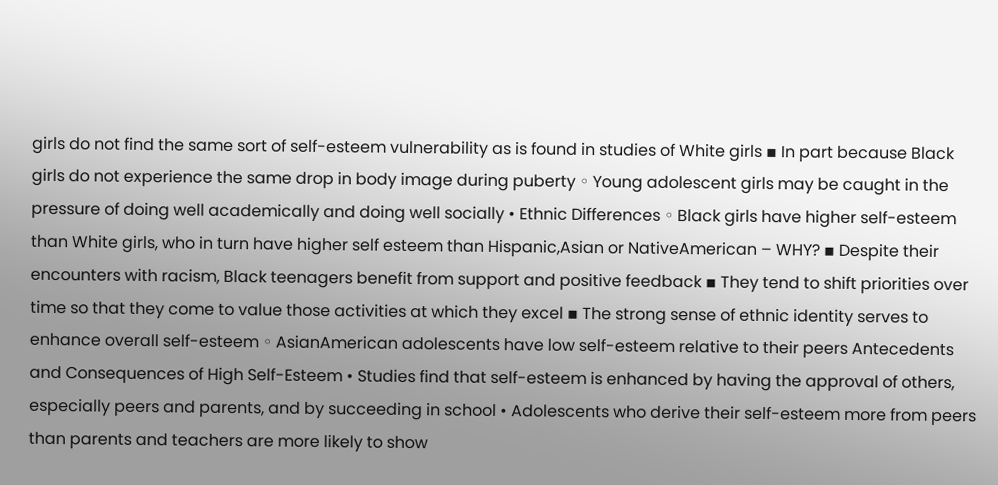girls do not find the same sort of self-esteem vulnerability as is found in studies of White girls ▪ In part because Black girls do not experience the same drop in body image during puberty ◦ Young adolescent girls may be caught in the pressure of doing well academically and doing well socially • Ethnic Differences ◦ Black girls have higher self-esteem than White girls, who in turn have higher self esteem than Hispanic,Asian or NativeAmerican – WHY? ▪ Despite their encounters with racism, Black teenagers benefit from support and positive feedback ▪ They tend to shift priorities over time so that they come to value those activities at which they excel ▪ The strong sense of ethnic identity serves to enhance overall self-esteem ◦ AsianAmerican adolescents have low self-esteem relative to their peers Antecedents and Consequences of High Self-Esteem • Studies find that self-esteem is enhanced by having the approval of others, especially peers and parents, and by succeeding in school • Adolescents who derive their self-esteem more from peers than parents and teachers are more likely to show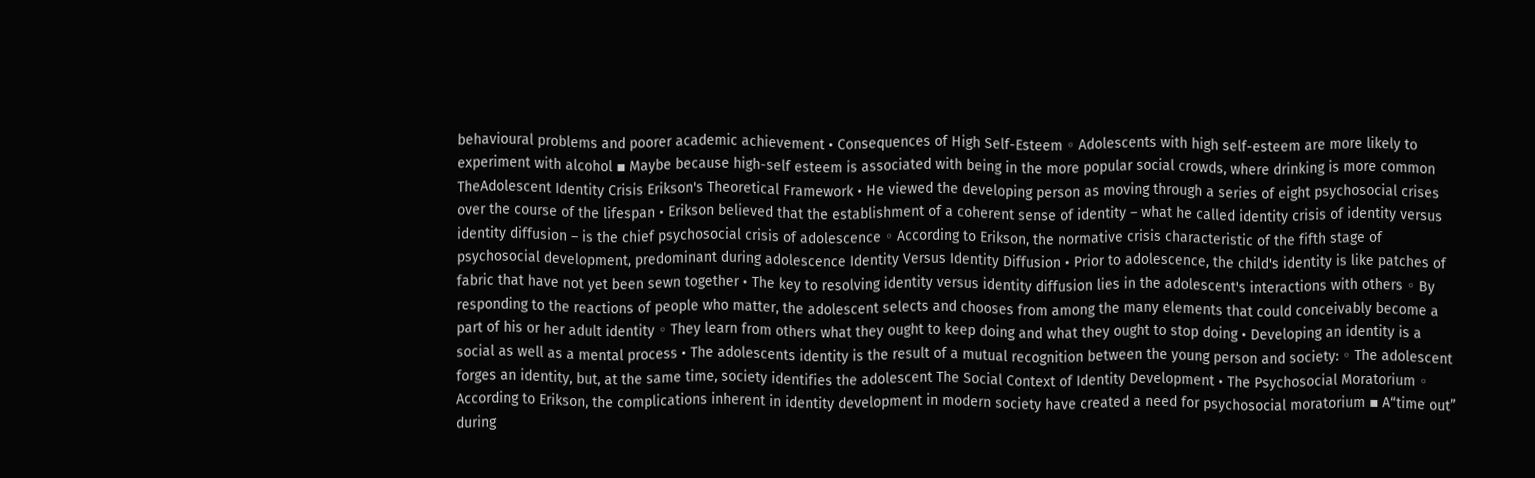behavioural problems and poorer academic achievement • Consequences of High Self-Esteem ◦ Adolescents with high self-esteem are more likely to experiment with alcohol ▪ Maybe because high-self esteem is associated with being in the more popular social crowds, where drinking is more common TheAdolescent Identity Crisis Erikson's Theoretical Framework • He viewed the developing person as moving through a series of eight psychosocial crises over the course of the lifespan • Erikson believed that the establishment of a coherent sense of identity – what he called identity crisis of identity versus identity diffusion – is the chief psychosocial crisis of adolescence ◦ According to Erikson, the normative crisis characteristic of the fifth stage of psychosocial development, predominant during adolescence Identity Versus Identity Diffusion • Prior to adolescence, the child's identity is like patches of fabric that have not yet been sewn together • The key to resolving identity versus identity diffusion lies in the adolescent's interactions with others ◦ By responding to the reactions of people who matter, the adolescent selects and chooses from among the many elements that could conceivably become a part of his or her adult identity ◦ They learn from others what they ought to keep doing and what they ought to stop doing • Developing an identity is a social as well as a mental process • The adolescents identity is the result of a mutual recognition between the young person and society: ◦ The adolescent forges an identity, but, at the same time, society identifies the adolescent The Social Context of Identity Development • The Psychosocial Moratorium ◦ According to Erikson, the complications inherent in identity development in modern society have created a need for psychosocial moratorium ▪ A“time out” during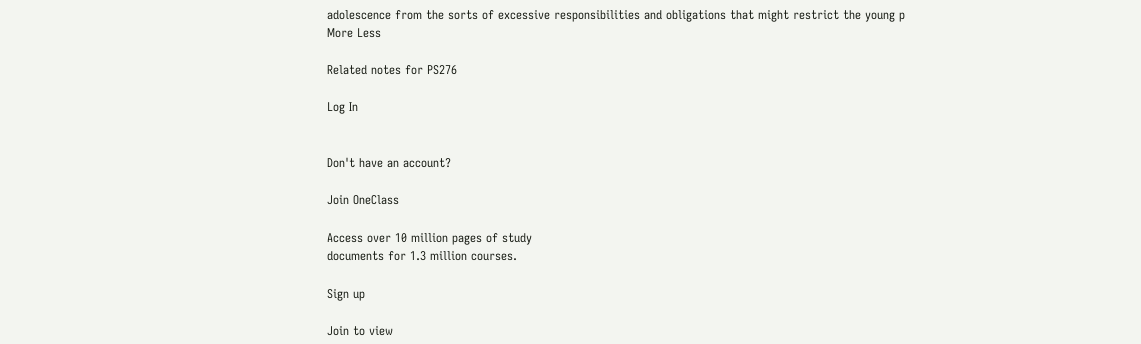adolescence from the sorts of excessive responsibilities and obligations that might restrict the young p
More Less

Related notes for PS276

Log In


Don't have an account?

Join OneClass

Access over 10 million pages of study
documents for 1.3 million courses.

Sign up

Join to view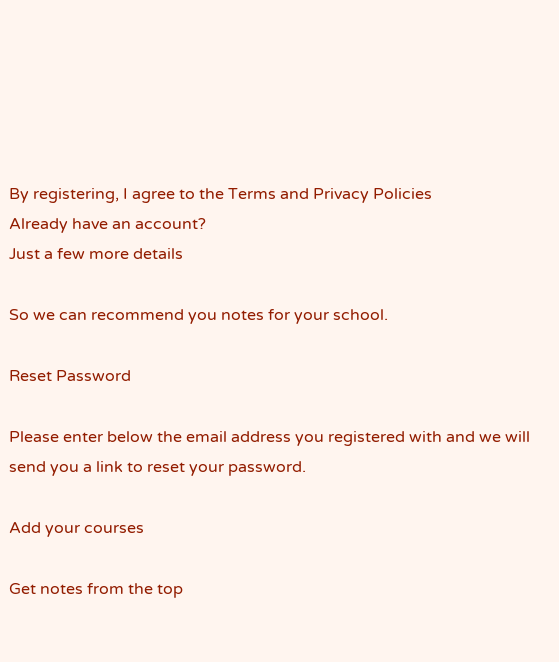By registering, I agree to the Terms and Privacy Policies
Already have an account?
Just a few more details

So we can recommend you notes for your school.

Reset Password

Please enter below the email address you registered with and we will send you a link to reset your password.

Add your courses

Get notes from the top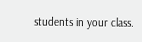students in your class.